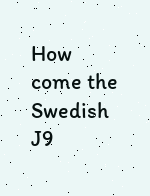How come the Swedish J9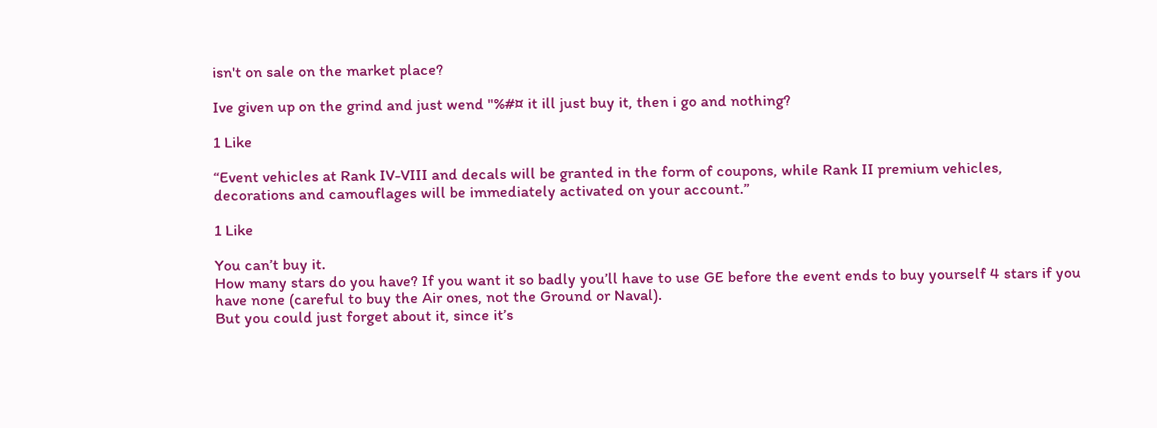isn't on sale on the market place?

Ive given up on the grind and just wend "%#¤ it ill just buy it, then i go and nothing?

1 Like

“Event vehicles at Rank IV-VIII and decals will be granted in the form of coupons, while Rank II premium vehicles, decorations and camouflages will be immediately activated on your account.”

1 Like

You can’t buy it.
How many stars do you have? If you want it so badly you’ll have to use GE before the event ends to buy yourself 4 stars if you have none (careful to buy the Air ones, not the Ground or Naval).
But you could just forget about it, since it’s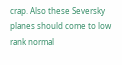crap. Also these Seversky planes should come to low rank normal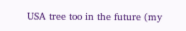USA tree too in the future (my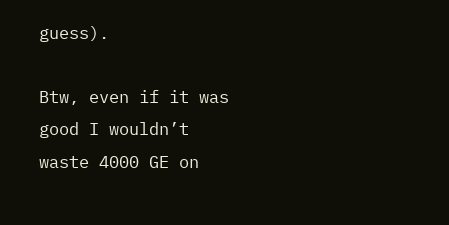guess).

Btw, even if it was good I wouldn’t waste 4000 GE on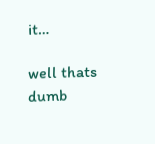it…

well thats dumb